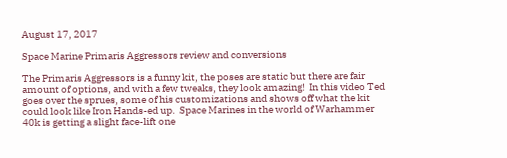August 17, 2017

Space Marine Primaris Aggressors review and conversions

The Primaris Aggressors is a funny kit, the poses are static but there are fair amount of options, and with a few tweaks, they look amazing!  In this video Ted goes over the sprues, some of his customizations and shows off what the kit could look like Iron Hands-ed up.  Space Marines in the world of Warhammer 40k is getting a slight face-lift one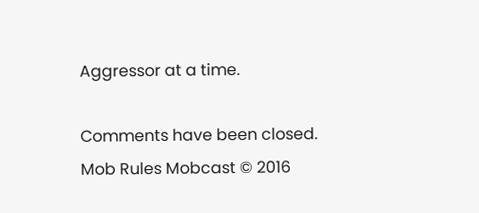Aggressor at a time.

Comments have been closed.
Mob Rules Mobcast © 2016